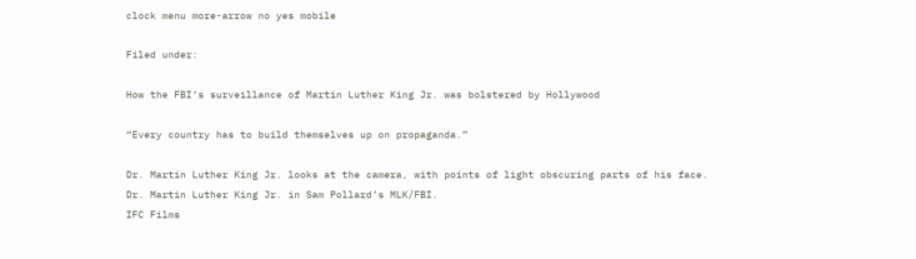clock menu more-arrow no yes mobile

Filed under:

How the FBI’s surveillance of Martin Luther King Jr. was bolstered by Hollywood

“Every country has to build themselves up on propaganda.”

Dr. Martin Luther King Jr. looks at the camera, with points of light obscuring parts of his face.
Dr. Martin Luther King Jr. in Sam Pollard’s MLK/FBI.
IFC Films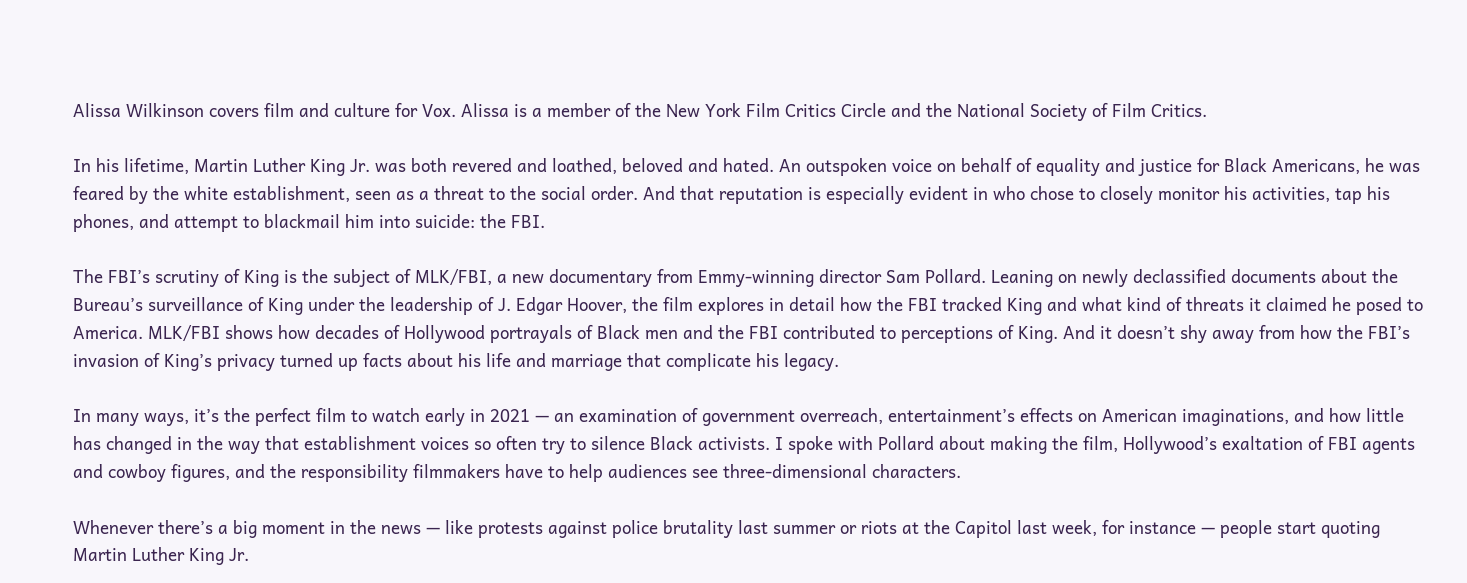Alissa Wilkinson covers film and culture for Vox. Alissa is a member of the New York Film Critics Circle and the National Society of Film Critics.

In his lifetime, Martin Luther King Jr. was both revered and loathed, beloved and hated. An outspoken voice on behalf of equality and justice for Black Americans, he was feared by the white establishment, seen as a threat to the social order. And that reputation is especially evident in who chose to closely monitor his activities, tap his phones, and attempt to blackmail him into suicide: the FBI.

The FBI’s scrutiny of King is the subject of MLK/FBI, a new documentary from Emmy-winning director Sam Pollard. Leaning on newly declassified documents about the Bureau’s surveillance of King under the leadership of J. Edgar Hoover, the film explores in detail how the FBI tracked King and what kind of threats it claimed he posed to America. MLK/FBI shows how decades of Hollywood portrayals of Black men and the FBI contributed to perceptions of King. And it doesn’t shy away from how the FBI’s invasion of King’s privacy turned up facts about his life and marriage that complicate his legacy.

In many ways, it’s the perfect film to watch early in 2021 — an examination of government overreach, entertainment’s effects on American imaginations, and how little has changed in the way that establishment voices so often try to silence Black activists. I spoke with Pollard about making the film, Hollywood’s exaltation of FBI agents and cowboy figures, and the responsibility filmmakers have to help audiences see three-dimensional characters.

Whenever there’s a big moment in the news — like protests against police brutality last summer or riots at the Capitol last week, for instance — people start quoting Martin Luther King Jr.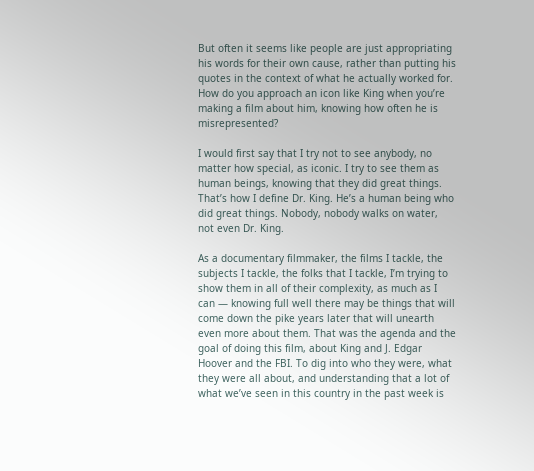But often it seems like people are just appropriating his words for their own cause, rather than putting his quotes in the context of what he actually worked for. How do you approach an icon like King when you’re making a film about him, knowing how often he is misrepresented?

I would first say that I try not to see anybody, no matter how special, as iconic. I try to see them as human beings, knowing that they did great things. That’s how I define Dr. King. He’s a human being who did great things. Nobody, nobody walks on water, not even Dr. King.

As a documentary filmmaker, the films I tackle, the subjects I tackle, the folks that I tackle, I’m trying to show them in all of their complexity, as much as I can — knowing full well there may be things that will come down the pike years later that will unearth even more about them. That was the agenda and the goal of doing this film, about King and J. Edgar Hoover and the FBI. To dig into who they were, what they were all about, and understanding that a lot of what we’ve seen in this country in the past week is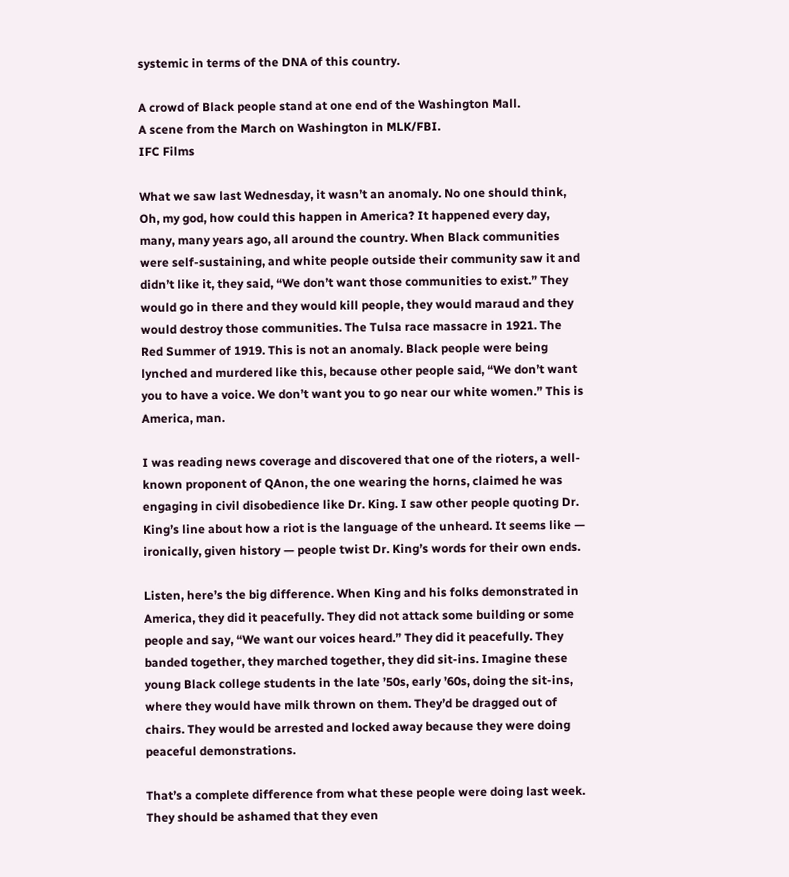systemic in terms of the DNA of this country.

A crowd of Black people stand at one end of the Washington Mall.
A scene from the March on Washington in MLK/FBI.
IFC Films

What we saw last Wednesday, it wasn’t an anomaly. No one should think, Oh, my god, how could this happen in America? It happened every day, many, many years ago, all around the country. When Black communities were self-sustaining, and white people outside their community saw it and didn’t like it, they said, “We don’t want those communities to exist.” They would go in there and they would kill people, they would maraud and they would destroy those communities. The Tulsa race massacre in 1921. The Red Summer of 1919. This is not an anomaly. Black people were being lynched and murdered like this, because other people said, “We don’t want you to have a voice. We don’t want you to go near our white women.” This is America, man.

I was reading news coverage and discovered that one of the rioters, a well-known proponent of QAnon, the one wearing the horns, claimed he was engaging in civil disobedience like Dr. King. I saw other people quoting Dr. King’s line about how a riot is the language of the unheard. It seems like — ironically, given history — people twist Dr. King’s words for their own ends.

Listen, here’s the big difference. When King and his folks demonstrated in America, they did it peacefully. They did not attack some building or some people and say, “We want our voices heard.” They did it peacefully. They banded together, they marched together, they did sit-ins. Imagine these young Black college students in the late ’50s, early ’60s, doing the sit-ins, where they would have milk thrown on them. They’d be dragged out of chairs. They would be arrested and locked away because they were doing peaceful demonstrations.

That’s a complete difference from what these people were doing last week. They should be ashamed that they even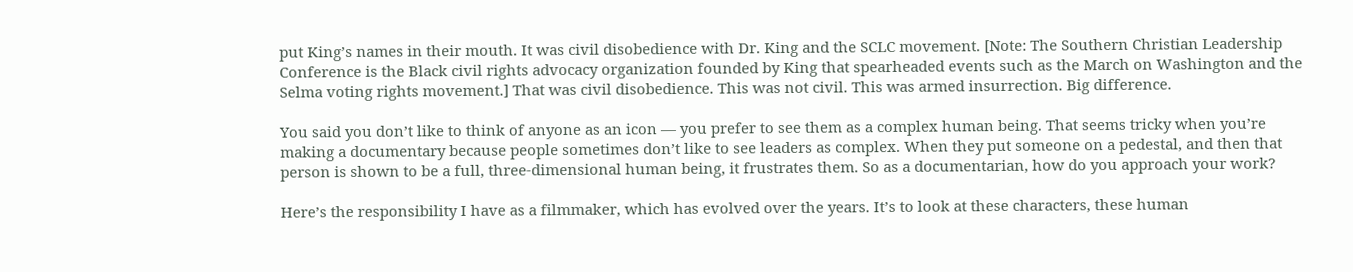put King’s names in their mouth. It was civil disobedience with Dr. King and the SCLC movement. [Note: The Southern Christian Leadership Conference is the Black civil rights advocacy organization founded by King that spearheaded events such as the March on Washington and the Selma voting rights movement.] That was civil disobedience. This was not civil. This was armed insurrection. Big difference.

You said you don’t like to think of anyone as an icon — you prefer to see them as a complex human being. That seems tricky when you’re making a documentary because people sometimes don’t like to see leaders as complex. When they put someone on a pedestal, and then that person is shown to be a full, three-dimensional human being, it frustrates them. So as a documentarian, how do you approach your work?

Here’s the responsibility I have as a filmmaker, which has evolved over the years. It’s to look at these characters, these human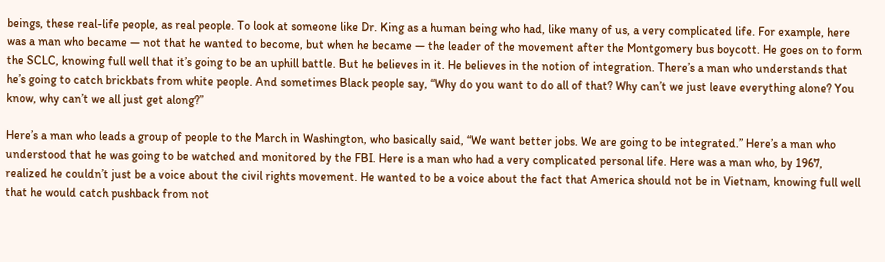beings, these real-life people, as real people. To look at someone like Dr. King as a human being who had, like many of us, a very complicated life. For example, here was a man who became — not that he wanted to become, but when he became — the leader of the movement after the Montgomery bus boycott. He goes on to form the SCLC, knowing full well that it’s going to be an uphill battle. But he believes in it. He believes in the notion of integration. There’s a man who understands that he’s going to catch brickbats from white people. And sometimes Black people say, “Why do you want to do all of that? Why can’t we just leave everything alone? You know, why can’t we all just get along?”

Here’s a man who leads a group of people to the March in Washington, who basically said, “We want better jobs. We are going to be integrated.” Here’s a man who understood that he was going to be watched and monitored by the FBI. Here is a man who had a very complicated personal life. Here was a man who, by 1967, realized he couldn’t just be a voice about the civil rights movement. He wanted to be a voice about the fact that America should not be in Vietnam, knowing full well that he would catch pushback from not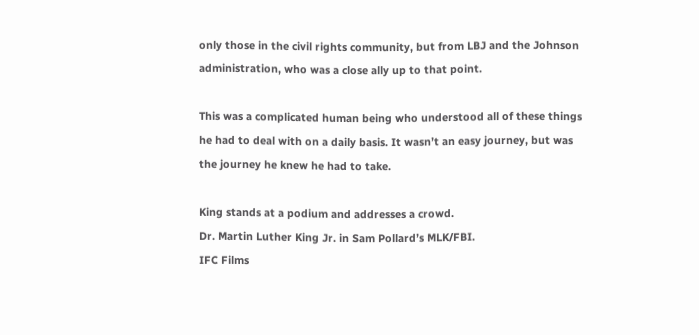only those in the civil rights community, but from LBJ and the Johnson administration, who was a close ally up to that point.

This was a complicated human being who understood all of these things he had to deal with on a daily basis. It wasn’t an easy journey, but was the journey he knew he had to take.

King stands at a podium and addresses a crowd.
Dr. Martin Luther King Jr. in Sam Pollard’s MLK/FBI.
IFC Films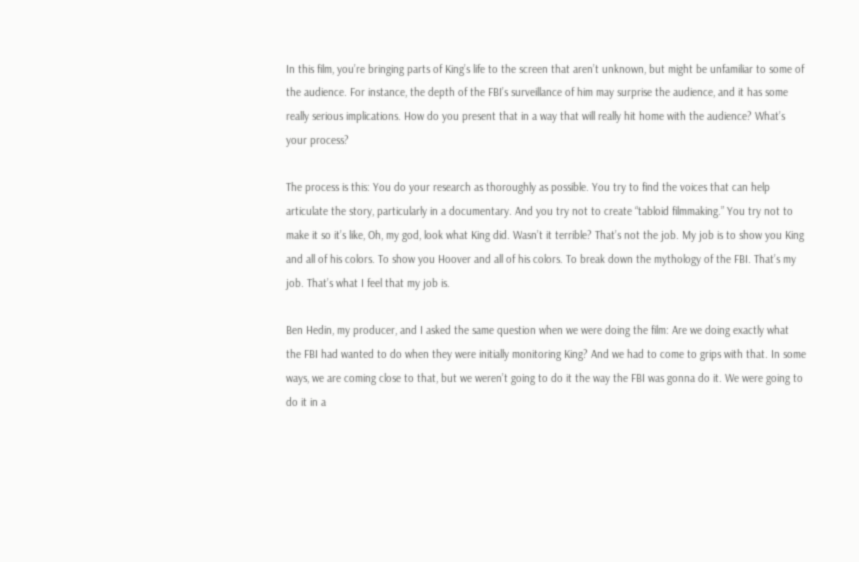In this film, you’re bringing parts of King’s life to the screen that aren’t unknown, but might be unfamiliar to some of the audience. For instance, the depth of the FBI’s surveillance of him may surprise the audience, and it has some really serious implications. How do you present that in a way that will really hit home with the audience? What’s your process?

The process is this: You do your research as thoroughly as possible. You try to find the voices that can help articulate the story, particularly in a documentary. And you try not to create “tabloid filmmaking.” You try not to make it so it’s like, Oh, my god, look what King did. Wasn’t it terrible? That’s not the job. My job is to show you King and all of his colors. To show you Hoover and all of his colors. To break down the mythology of the FBI. That’s my job. That’s what I feel that my job is.

Ben Hedin, my producer, and I asked the same question when we were doing the film: Are we doing exactly what the FBI had wanted to do when they were initially monitoring King? And we had to come to grips with that. In some ways, we are coming close to that, but we weren’t going to do it the way the FBI was gonna do it. We were going to do it in a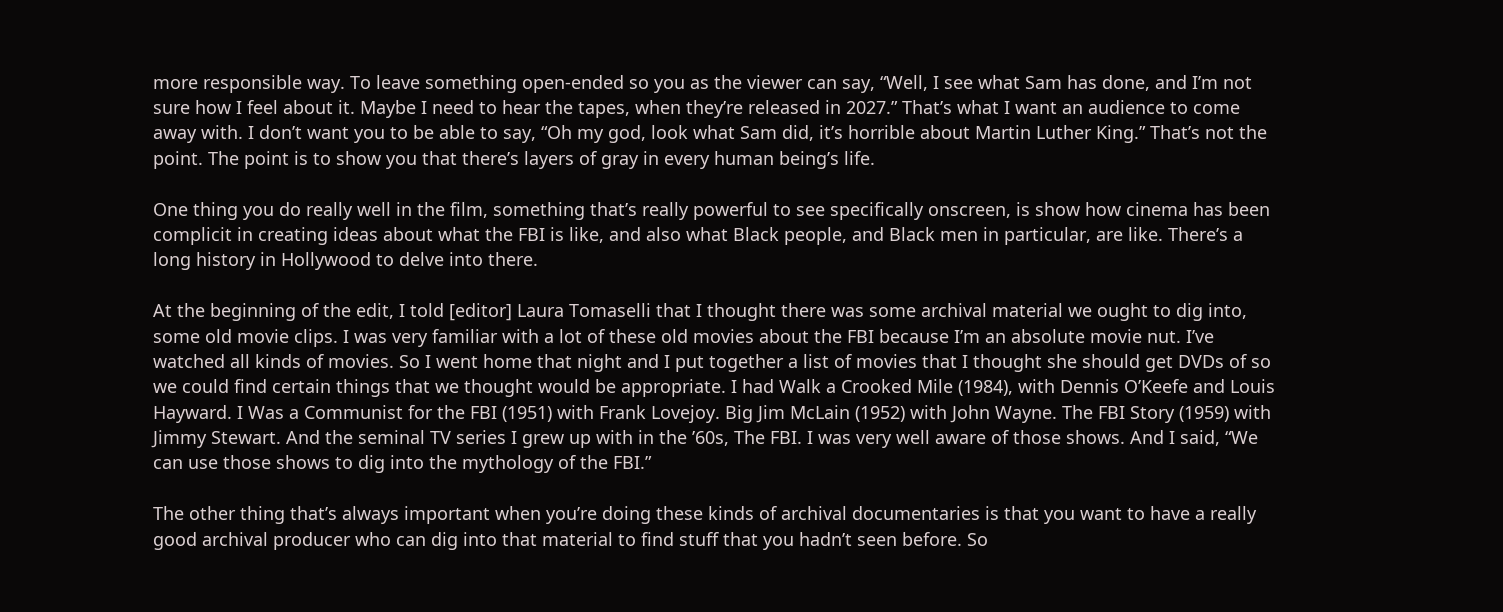more responsible way. To leave something open-ended so you as the viewer can say, “Well, I see what Sam has done, and I’m not sure how I feel about it. Maybe I need to hear the tapes, when they’re released in 2027.” That’s what I want an audience to come away with. I don’t want you to be able to say, “Oh my god, look what Sam did, it’s horrible about Martin Luther King.” That’s not the point. The point is to show you that there’s layers of gray in every human being’s life.

One thing you do really well in the film, something that’s really powerful to see specifically onscreen, is show how cinema has been complicit in creating ideas about what the FBI is like, and also what Black people, and Black men in particular, are like. There’s a long history in Hollywood to delve into there.

At the beginning of the edit, I told [editor] Laura Tomaselli that I thought there was some archival material we ought to dig into, some old movie clips. I was very familiar with a lot of these old movies about the FBI because I’m an absolute movie nut. I’ve watched all kinds of movies. So I went home that night and I put together a list of movies that I thought she should get DVDs of so we could find certain things that we thought would be appropriate. I had Walk a Crooked Mile (1984), with Dennis O’Keefe and Louis Hayward. I Was a Communist for the FBI (1951) with Frank Lovejoy. Big Jim McLain (1952) with John Wayne. The FBI Story (1959) with Jimmy Stewart. And the seminal TV series I grew up with in the ’60s, The FBI. I was very well aware of those shows. And I said, “We can use those shows to dig into the mythology of the FBI.”

The other thing that’s always important when you’re doing these kinds of archival documentaries is that you want to have a really good archival producer who can dig into that material to find stuff that you hadn’t seen before. So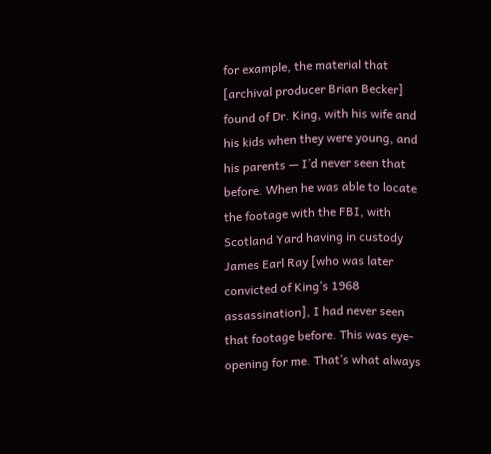for example, the material that [archival producer Brian Becker] found of Dr. King, with his wife and his kids when they were young, and his parents — I’d never seen that before. When he was able to locate the footage with the FBI, with Scotland Yard having in custody James Earl Ray [who was later convicted of King’s 1968 assassination], I had never seen that footage before. This was eye-opening for me. That’s what always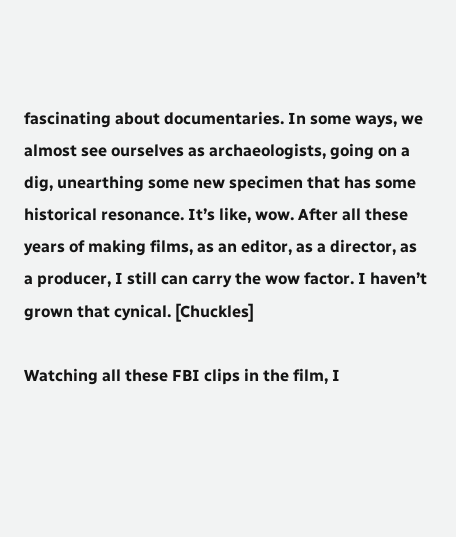fascinating about documentaries. In some ways, we almost see ourselves as archaeologists, going on a dig, unearthing some new specimen that has some historical resonance. It’s like, wow. After all these years of making films, as an editor, as a director, as a producer, I still can carry the wow factor. I haven’t grown that cynical. [Chuckles]

Watching all these FBI clips in the film, I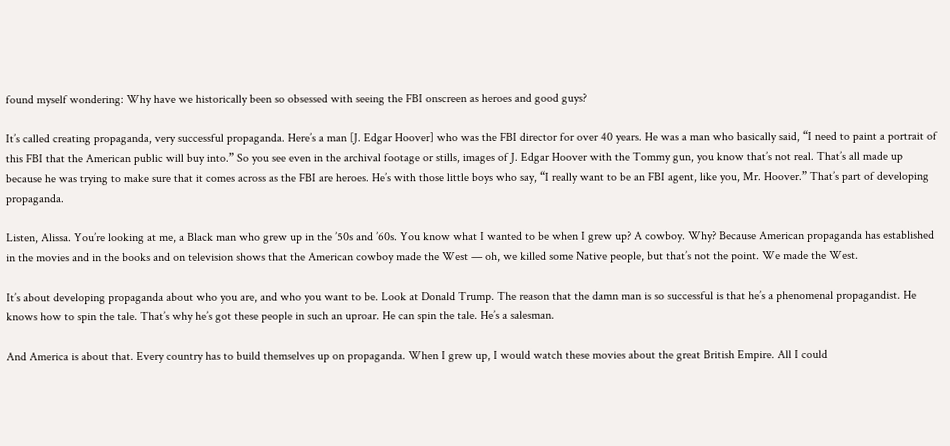found myself wondering: Why have we historically been so obsessed with seeing the FBI onscreen as heroes and good guys?

It’s called creating propaganda, very successful propaganda. Here’s a man [J. Edgar Hoover] who was the FBI director for over 40 years. He was a man who basically said, “I need to paint a portrait of this FBI that the American public will buy into.” So you see even in the archival footage or stills, images of J. Edgar Hoover with the Tommy gun, you know that’s not real. That’s all made up because he was trying to make sure that it comes across as the FBI are heroes. He’s with those little boys who say, “I really want to be an FBI agent, like you, Mr. Hoover.” That’s part of developing propaganda.

Listen, Alissa. You’re looking at me, a Black man who grew up in the ’50s and ’60s. You know what I wanted to be when I grew up? A cowboy. Why? Because American propaganda has established in the movies and in the books and on television shows that the American cowboy made the West — oh, we killed some Native people, but that’s not the point. We made the West.

It’s about developing propaganda about who you are, and who you want to be. Look at Donald Trump. The reason that the damn man is so successful is that he’s a phenomenal propagandist. He knows how to spin the tale. That’s why he’s got these people in such an uproar. He can spin the tale. He’s a salesman.

And America is about that. Every country has to build themselves up on propaganda. When I grew up, I would watch these movies about the great British Empire. All I could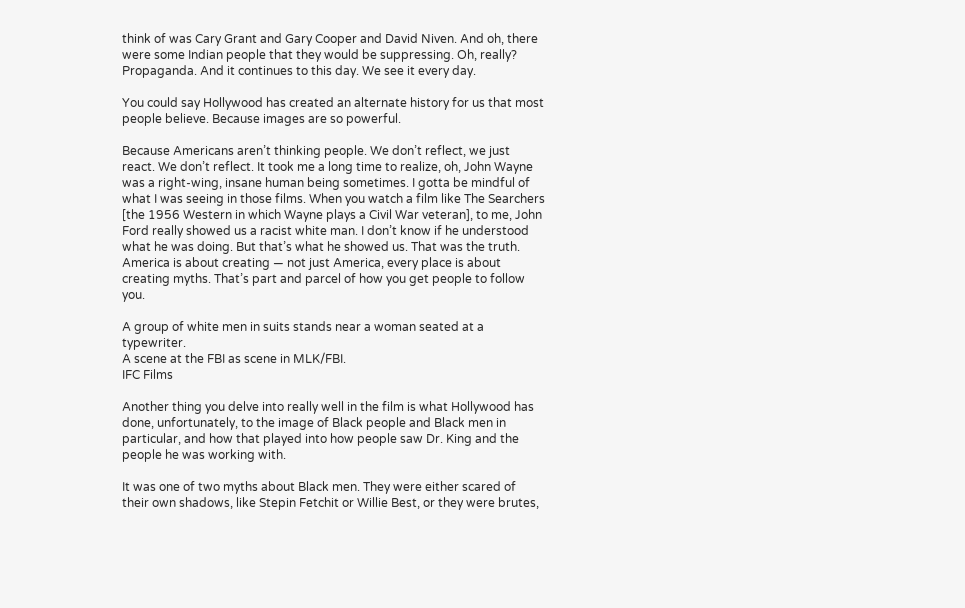think of was Cary Grant and Gary Cooper and David Niven. And oh, there were some Indian people that they would be suppressing. Oh, really? Propaganda. And it continues to this day. We see it every day.

You could say Hollywood has created an alternate history for us that most people believe. Because images are so powerful.

Because Americans aren’t thinking people. We don’t reflect, we just react. We don’t reflect. It took me a long time to realize, oh, John Wayne was a right-wing, insane human being sometimes. I gotta be mindful of what I was seeing in those films. When you watch a film like The Searchers [the 1956 Western in which Wayne plays a Civil War veteran], to me, John Ford really showed us a racist white man. I don’t know if he understood what he was doing. But that’s what he showed us. That was the truth. America is about creating — not just America, every place is about creating myths. That’s part and parcel of how you get people to follow you.

A group of white men in suits stands near a woman seated at a typewriter.
A scene at the FBI as scene in MLK/FBI.
IFC Films

Another thing you delve into really well in the film is what Hollywood has done, unfortunately, to the image of Black people and Black men in particular, and how that played into how people saw Dr. King and the people he was working with.

It was one of two myths about Black men. They were either scared of their own shadows, like Stepin Fetchit or Willie Best, or they were brutes,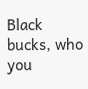Black bucks, who you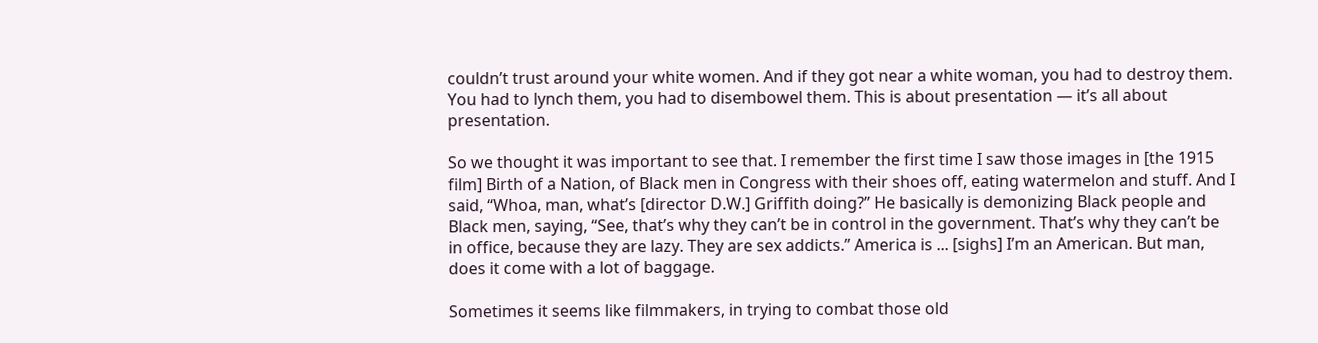couldn’t trust around your white women. And if they got near a white woman, you had to destroy them. You had to lynch them, you had to disembowel them. This is about presentation — it’s all about presentation.

So we thought it was important to see that. I remember the first time I saw those images in [the 1915 film] Birth of a Nation, of Black men in Congress with their shoes off, eating watermelon and stuff. And I said, “Whoa, man, what’s [director D.W.] Griffith doing?” He basically is demonizing Black people and Black men, saying, “See, that’s why they can’t be in control in the government. That’s why they can’t be in office, because they are lazy. They are sex addicts.” America is ... [sighs] I’m an American. But man, does it come with a lot of baggage.

Sometimes it seems like filmmakers, in trying to combat those old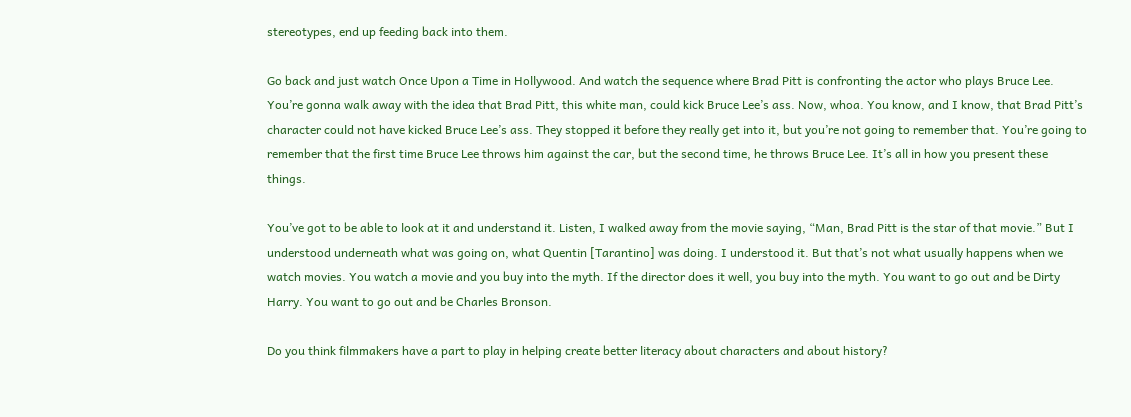stereotypes, end up feeding back into them.

Go back and just watch Once Upon a Time in Hollywood. And watch the sequence where Brad Pitt is confronting the actor who plays Bruce Lee. You’re gonna walk away with the idea that Brad Pitt, this white man, could kick Bruce Lee’s ass. Now, whoa. You know, and I know, that Brad Pitt’s character could not have kicked Bruce Lee’s ass. They stopped it before they really get into it, but you’re not going to remember that. You’re going to remember that the first time Bruce Lee throws him against the car, but the second time, he throws Bruce Lee. It’s all in how you present these things.

You’ve got to be able to look at it and understand it. Listen, I walked away from the movie saying, “Man, Brad Pitt is the star of that movie.” But I understood underneath what was going on, what Quentin [Tarantino] was doing. I understood it. But that’s not what usually happens when we watch movies. You watch a movie and you buy into the myth. If the director does it well, you buy into the myth. You want to go out and be Dirty Harry. You want to go out and be Charles Bronson.

Do you think filmmakers have a part to play in helping create better literacy about characters and about history?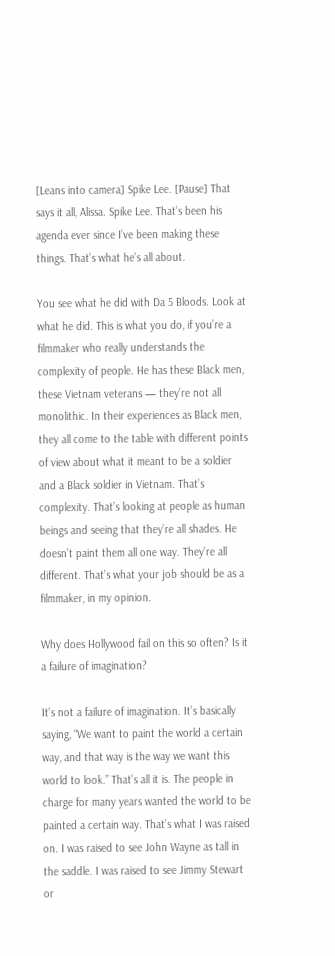[Leans into camera] Spike Lee. [Pause] That says it all, Alissa. Spike Lee. That’s been his agenda ever since I’ve been making these things. That’s what he’s all about.

You see what he did with Da 5 Bloods. Look at what he did. This is what you do, if you’re a filmmaker who really understands the complexity of people. He has these Black men, these Vietnam veterans — they’re not all monolithic. In their experiences as Black men, they all come to the table with different points of view about what it meant to be a soldier and a Black soldier in Vietnam. That’s complexity. That’s looking at people as human beings and seeing that they’re all shades. He doesn’t paint them all one way. They’re all different. That’s what your job should be as a filmmaker, in my opinion.

Why does Hollywood fail on this so often? Is it a failure of imagination?

It’s not a failure of imagination. It’s basically saying, “We want to paint the world a certain way, and that way is the way we want this world to look.” That’s all it is. The people in charge for many years wanted the world to be painted a certain way. That’s what I was raised on. I was raised to see John Wayne as tall in the saddle. I was raised to see Jimmy Stewart or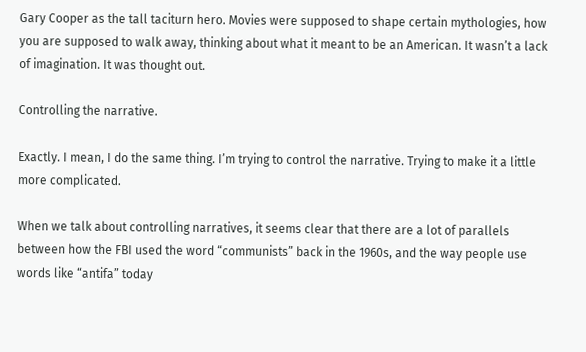Gary Cooper as the tall taciturn hero. Movies were supposed to shape certain mythologies, how you are supposed to walk away, thinking about what it meant to be an American. It wasn’t a lack of imagination. It was thought out.

Controlling the narrative.

Exactly. I mean, I do the same thing. I’m trying to control the narrative. Trying to make it a little more complicated.

When we talk about controlling narratives, it seems clear that there are a lot of parallels between how the FBI used the word “communists” back in the 1960s, and the way people use words like “antifa” today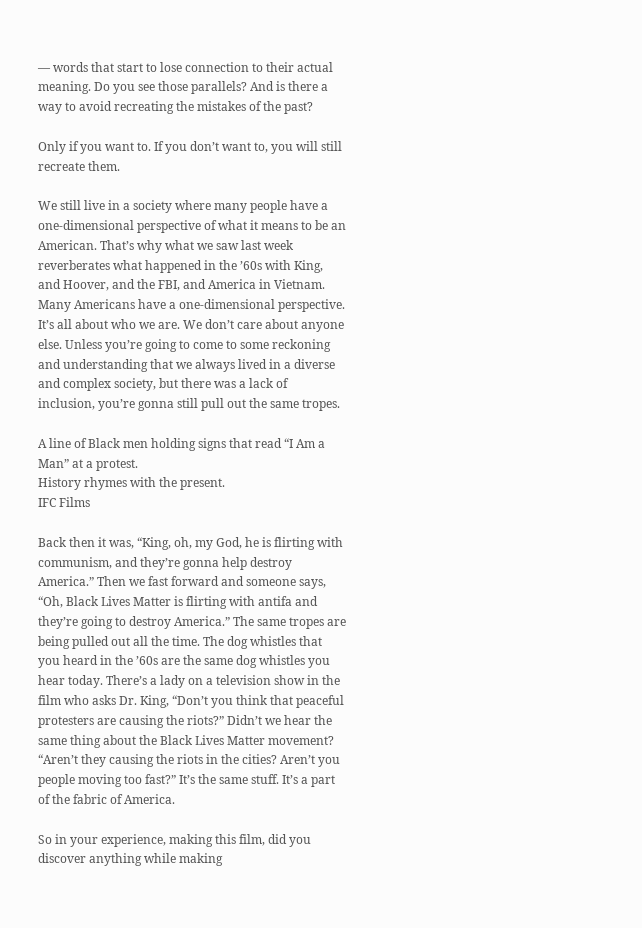— words that start to lose connection to their actual meaning. Do you see those parallels? And is there a way to avoid recreating the mistakes of the past?

Only if you want to. If you don’t want to, you will still recreate them.

We still live in a society where many people have a one-dimensional perspective of what it means to be an American. That’s why what we saw last week reverberates what happened in the ’60s with King, and Hoover, and the FBI, and America in Vietnam. Many Americans have a one-dimensional perspective. It’s all about who we are. We don’t care about anyone else. Unless you’re going to come to some reckoning and understanding that we always lived in a diverse and complex society, but there was a lack of inclusion, you’re gonna still pull out the same tropes.

A line of Black men holding signs that read “I Am a Man” at a protest.
History rhymes with the present.
IFC Films

Back then it was, “King, oh, my God, he is flirting with communism, and they’re gonna help destroy America.” Then we fast forward and someone says, “Oh, Black Lives Matter is flirting with antifa and they’re going to destroy America.” The same tropes are being pulled out all the time. The dog whistles that you heard in the ’60s are the same dog whistles you hear today. There’s a lady on a television show in the film who asks Dr. King, “Don’t you think that peaceful protesters are causing the riots?” Didn’t we hear the same thing about the Black Lives Matter movement? “Aren’t they causing the riots in the cities? Aren’t you people moving too fast?” It’s the same stuff. It’s a part of the fabric of America.

So in your experience, making this film, did you discover anything while making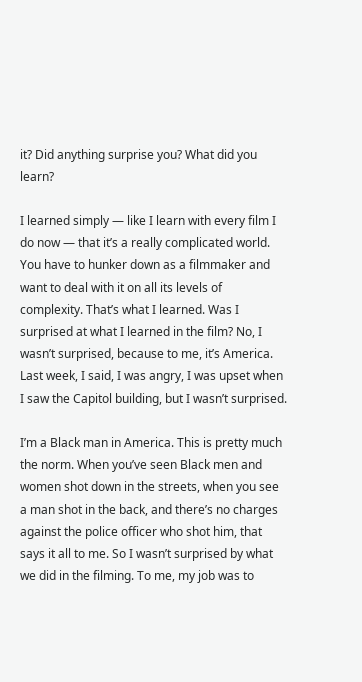it? Did anything surprise you? What did you learn?

I learned simply — like I learn with every film I do now — that it’s a really complicated world. You have to hunker down as a filmmaker and want to deal with it on all its levels of complexity. That’s what I learned. Was I surprised at what I learned in the film? No, I wasn’t surprised, because to me, it’s America. Last week, I said, I was angry, I was upset when I saw the Capitol building, but I wasn’t surprised.

I’m a Black man in America. This is pretty much the norm. When you’ve seen Black men and women shot down in the streets, when you see a man shot in the back, and there’s no charges against the police officer who shot him, that says it all to me. So I wasn’t surprised by what we did in the filming. To me, my job was to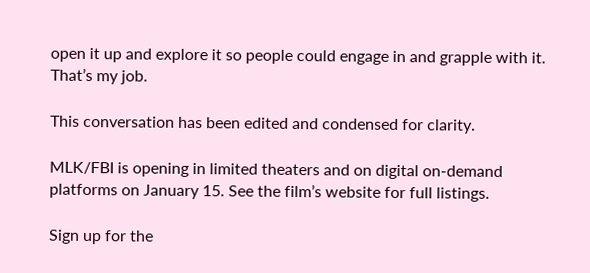open it up and explore it so people could engage in and grapple with it. That’s my job.

This conversation has been edited and condensed for clarity.

MLK/FBI is opening in limited theaters and on digital on-demand platforms on January 15. See the film’s website for full listings.

Sign up for the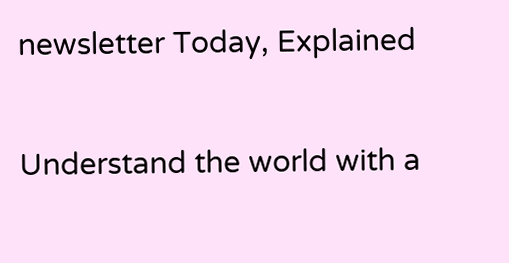newsletter Today, Explained

Understand the world with a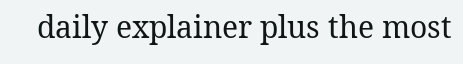daily explainer plus the most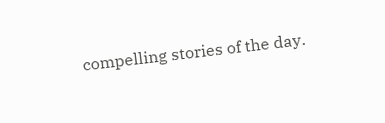compelling stories of the day.